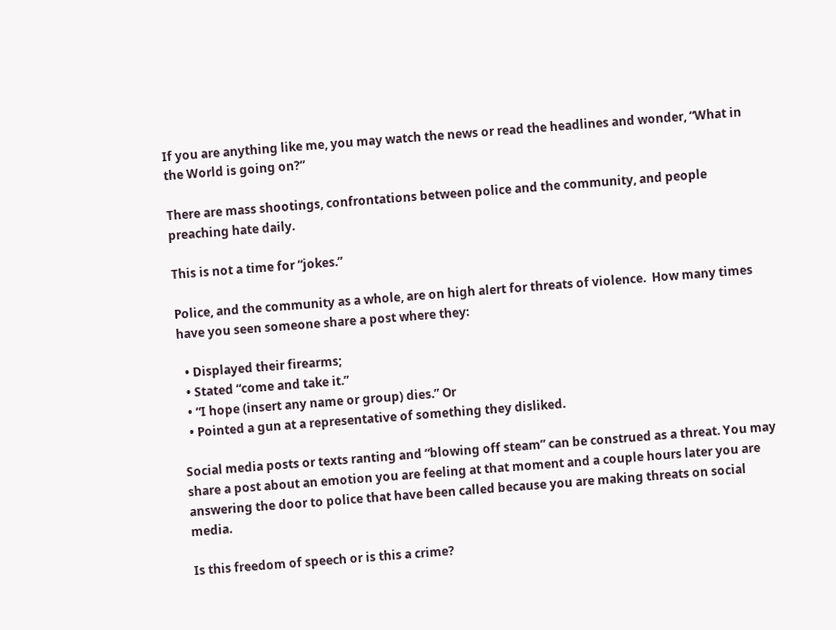If you are anything like me, you may watch the news or read the headlines and wonder, “What in the World is going on?”

There are mass shootings, confrontations between police and the community, and people preaching hate daily.

This is not a time for “jokes.”

Police, and the community as a whole, are on high alert for threats of violence.  How many times have you seen someone share a post where they:

  • Displayed their firearms;
  • Stated “come and take it.”
  • “I hope (insert any name or group) dies.” Or
  • Pointed a gun at a representative of something they disliked.

Social media posts or texts ranting and “blowing off steam” can be construed as a threat. You may share a post about an emotion you are feeling at that moment and a couple hours later you are answering the door to police that have been called because you are making threats on social media.

Is this freedom of speech or is this a crime?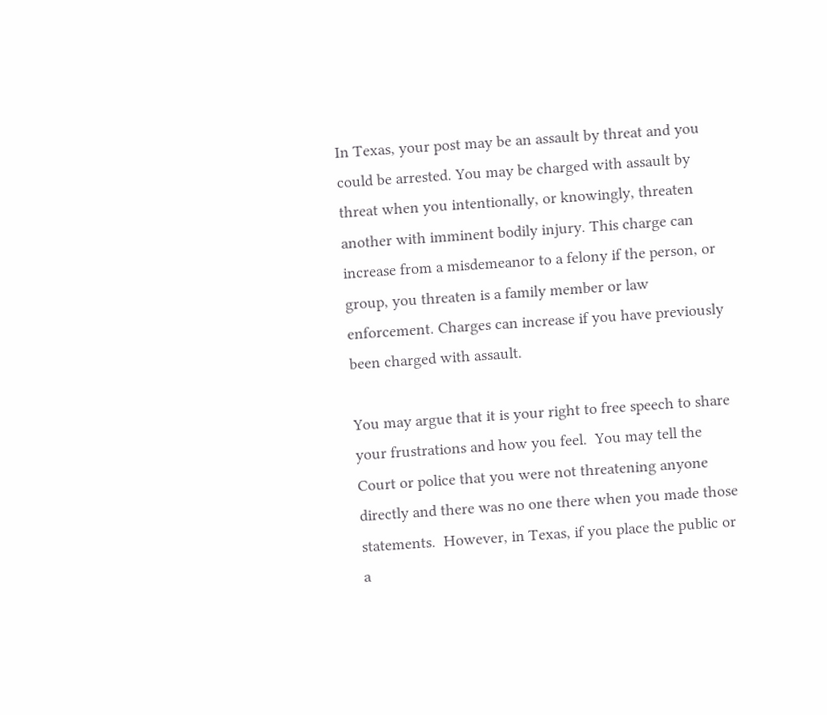In Texas, your post may be an assault by threat and you could be arrested. You may be charged with assault by threat when you intentionally, or knowingly, threaten another with imminent bodily injury. This charge can increase from a misdemeanor to a felony if the person, or group, you threaten is a family member or law enforcement. Charges can increase if you have previously been charged with assault.

You may argue that it is your right to free speech to share your frustrations and how you feel.  You may tell the Court or police that you were not threatening anyone directly and there was no one there when you made those statements.  However, in Texas, if you place the public or a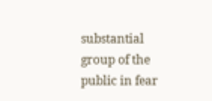substantial group of the public in fear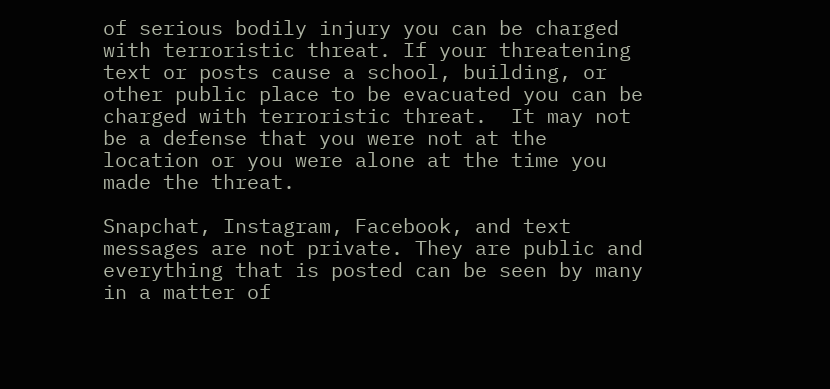of serious bodily injury you can be charged with terroristic threat. If your threatening text or posts cause a school, building, or other public place to be evacuated you can be charged with terroristic threat.  It may not be a defense that you were not at the location or you were alone at the time you made the threat.

Snapchat, Instagram, Facebook, and text messages are not private. They are public and everything that is posted can be seen by many in a matter of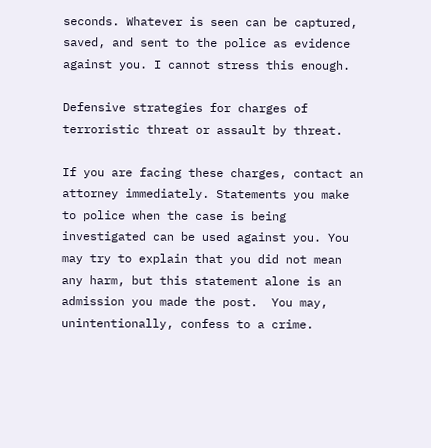seconds. Whatever is seen can be captured, saved, and sent to the police as evidence against you. I cannot stress this enough.

Defensive strategies for charges of terroristic threat or assault by threat.

If you are facing these charges, contact an attorney immediately. Statements you make to police when the case is being investigated can be used against you. You may try to explain that you did not mean any harm, but this statement alone is an admission you made the post.  You may, unintentionally, confess to a crime.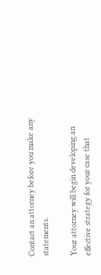Contact an attorney before you make any statements.

Your attorney will begin developing an effective strategy for your case that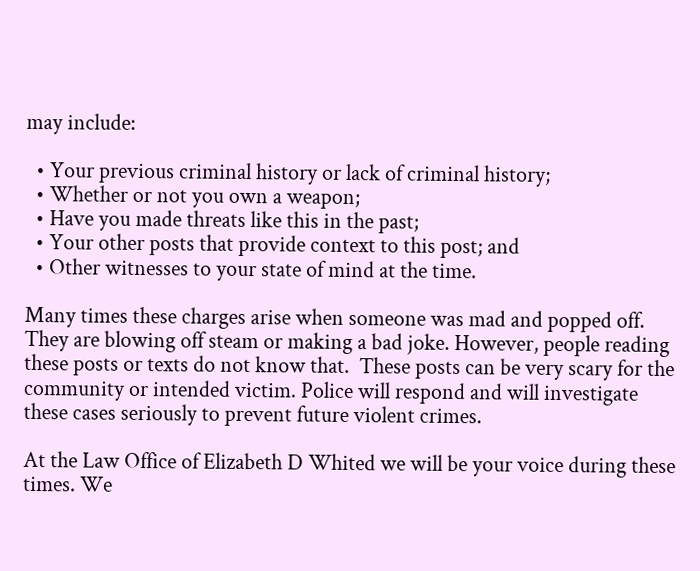may include:

  • Your previous criminal history or lack of criminal history;
  • Whether or not you own a weapon;
  • Have you made threats like this in the past;
  • Your other posts that provide context to this post; and
  • Other witnesses to your state of mind at the time.

Many times these charges arise when someone was mad and popped off.  They are blowing off steam or making a bad joke. However, people reading these posts or texts do not know that.  These posts can be very scary for the community or intended victim. Police will respond and will investigate these cases seriously to prevent future violent crimes.

At the Law Office of Elizabeth D Whited we will be your voice during these times. We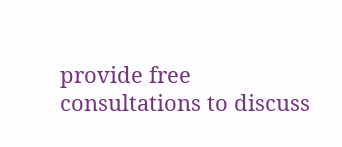provide free consultations to discuss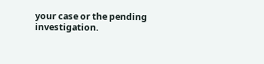your case or the pending investigation.